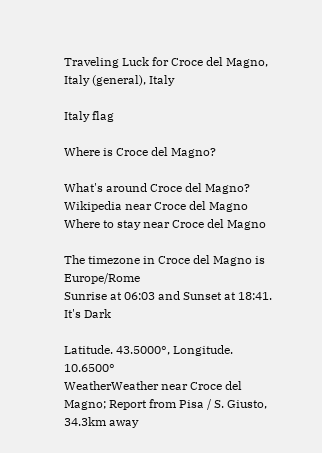Traveling Luck for Croce del Magno, Italy (general), Italy

Italy flag

Where is Croce del Magno?

What's around Croce del Magno?
Wikipedia near Croce del Magno
Where to stay near Croce del Magno

The timezone in Croce del Magno is Europe/Rome
Sunrise at 06:03 and Sunset at 18:41. It's Dark

Latitude. 43.5000°, Longitude. 10.6500°
WeatherWeather near Croce del Magno; Report from Pisa / S. Giusto, 34.3km away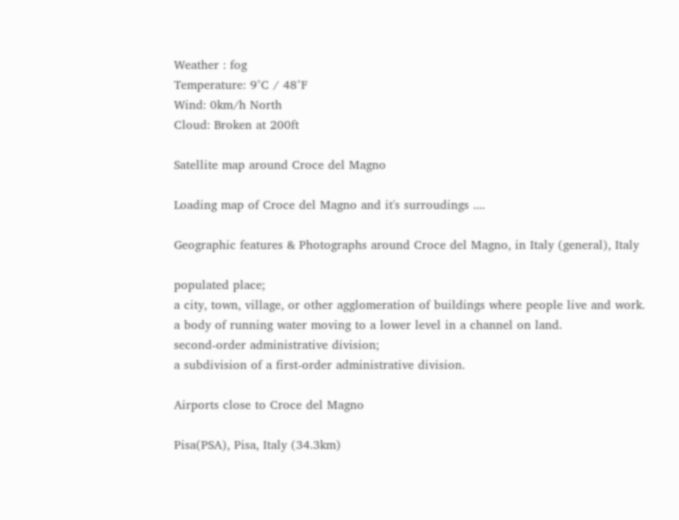Weather : fog
Temperature: 9°C / 48°F
Wind: 0km/h North
Cloud: Broken at 200ft

Satellite map around Croce del Magno

Loading map of Croce del Magno and it's surroudings ....

Geographic features & Photographs around Croce del Magno, in Italy (general), Italy

populated place;
a city, town, village, or other agglomeration of buildings where people live and work.
a body of running water moving to a lower level in a channel on land.
second-order administrative division;
a subdivision of a first-order administrative division.

Airports close to Croce del Magno

Pisa(PSA), Pisa, Italy (34.3km)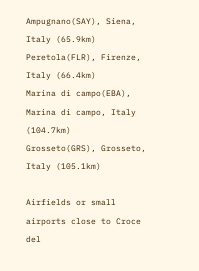Ampugnano(SAY), Siena, Italy (65.9km)
Peretola(FLR), Firenze, Italy (66.4km)
Marina di campo(EBA), Marina di campo, Italy (104.7km)
Grosseto(GRS), Grosseto, Italy (105.1km)

Airfields or small airports close to Croce del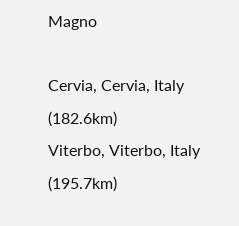Magno

Cervia, Cervia, Italy (182.6km)
Viterbo, Viterbo, Italy (195.7km)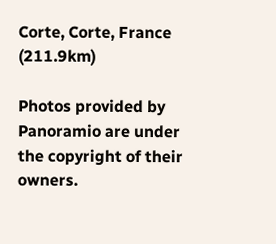Corte, Corte, France (211.9km)

Photos provided by Panoramio are under the copyright of their owners.